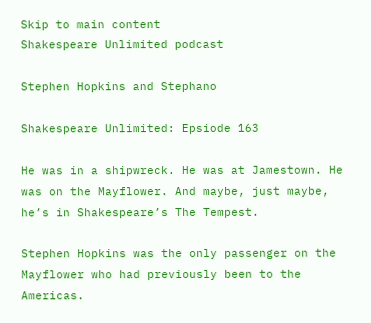Skip to main content
Shakespeare Unlimited podcast

Stephen Hopkins and Stephano

Shakespeare Unlimited: Epsiode 163

He was in a shipwreck. He was at Jamestown. He was on the Mayflower. And maybe, just maybe, he’s in Shakespeare’s The Tempest.

Stephen Hopkins was the only passenger on the Mayflower who had previously been to the Americas.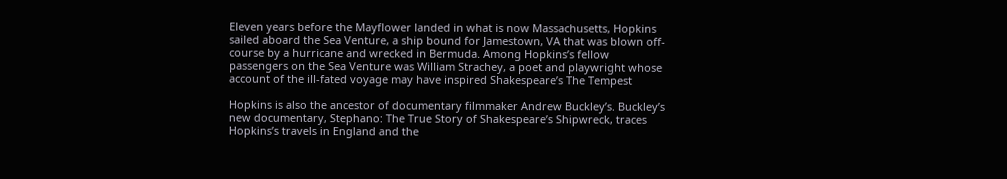Eleven years before the Mayflower landed in what is now Massachusetts, Hopkins sailed aboard the Sea Venture, a ship bound for Jamestown, VA that was blown off-course by a hurricane and wrecked in Bermuda. Among Hopkins’s fellow passengers on the Sea Venture was William Strachey, a poet and playwright whose account of the ill-fated voyage may have inspired Shakespeare’s The Tempest

Hopkins is also the ancestor of documentary filmmaker Andrew Buckley’s. Buckley’s new documentary, Stephano: The True Story of Shakespeare’s Shipwreck, traces Hopkins’s travels in England and the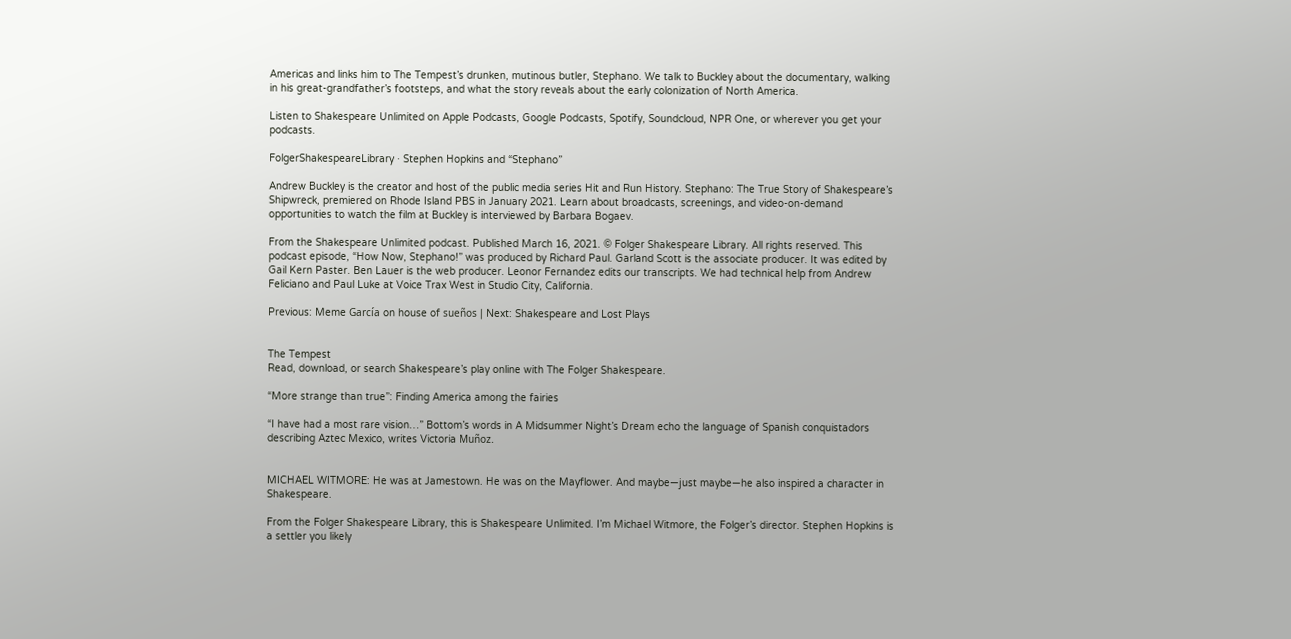Americas and links him to The Tempest’s drunken, mutinous butler, Stephano. We talk to Buckley about the documentary, walking in his great-grandfather’s footsteps, and what the story reveals about the early colonization of North America.

Listen to Shakespeare Unlimited on Apple Podcasts, Google Podcasts, Spotify, Soundcloud, NPR One, or wherever you get your podcasts.

FolgerShakespeareLibrary · Stephen Hopkins and “Stephano”

Andrew Buckley is the creator and host of the public media series Hit and Run History. Stephano: The True Story of Shakespeare’s Shipwreck, premiered on Rhode Island PBS in January 2021. Learn about broadcasts, screenings, and video-on-demand opportunities to watch the film at Buckley is interviewed by Barbara Bogaev.

From the Shakespeare Unlimited podcast. Published March 16, 2021. © Folger Shakespeare Library. All rights reserved. This podcast episode, “How Now, Stephano!” was produced by Richard Paul. Garland Scott is the associate producer. It was edited by Gail Kern Paster. Ben Lauer is the web producer. Leonor Fernandez edits our transcripts. We had technical help from Andrew Feliciano and Paul Luke at Voice Trax West in Studio City, California.

Previous: Meme García on house of sueños | Next: Shakespeare and Lost Plays


The Tempest
Read, download, or search Shakespeare’s play online with The Folger Shakespeare.

“More strange than true”: Finding America among the fairies

“I have had a most rare vision…” Bottom’s words in A Midsummer Night’s Dream echo the language of Spanish conquistadors describing Aztec Mexico, writes Victoria Muñoz.


MICHAEL WITMORE: He was at Jamestown. He was on the Mayflower. And maybe—just maybe—he also inspired a character in Shakespeare.

From the Folger Shakespeare Library, this is Shakespeare Unlimited. I’m Michael Witmore, the Folger’s director. Stephen Hopkins is a settler you likely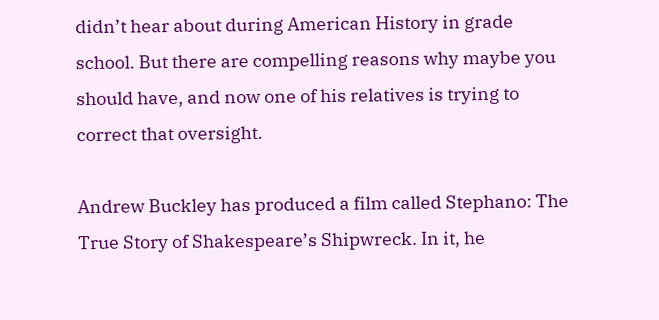didn’t hear about during American History in grade school. But there are compelling reasons why maybe you should have, and now one of his relatives is trying to correct that oversight.

Andrew Buckley has produced a film called Stephano: The True Story of Shakespeare’s Shipwreck. In it, he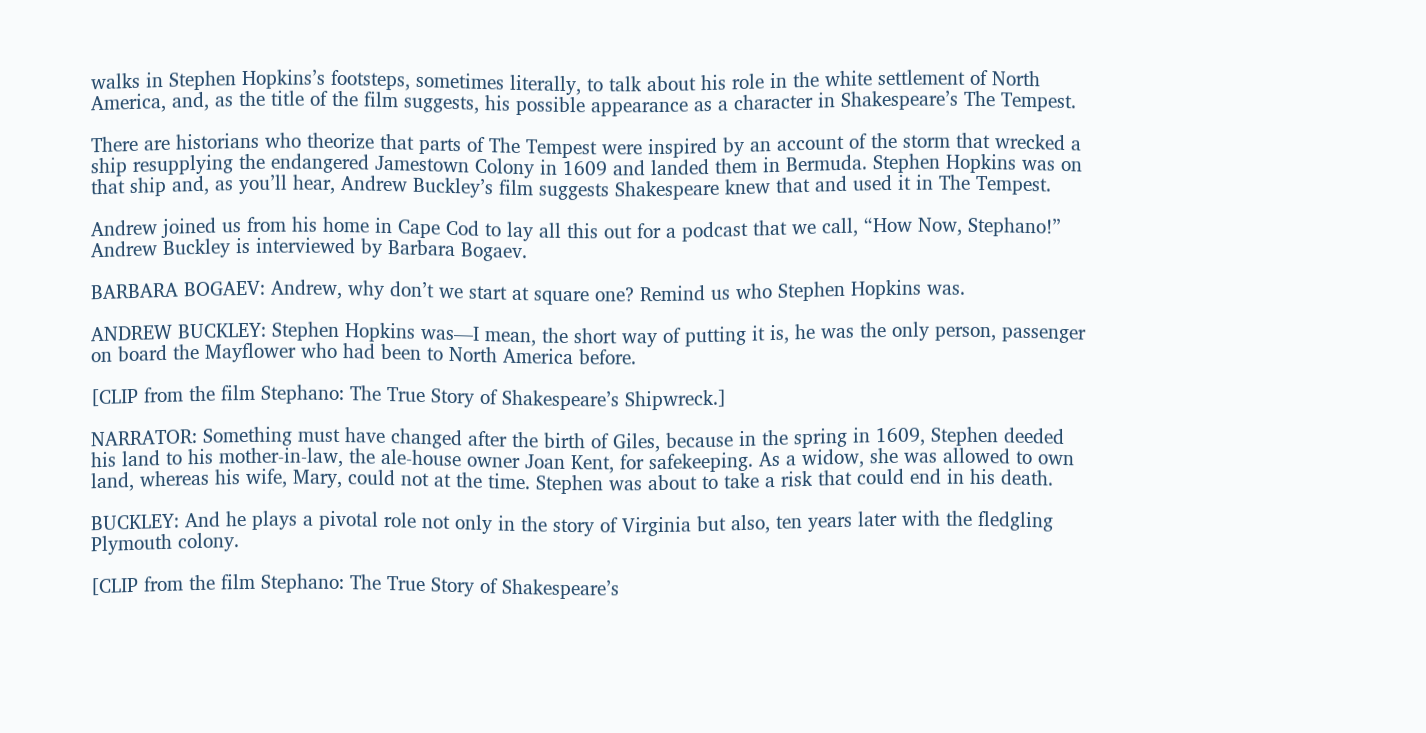walks in Stephen Hopkins’s footsteps, sometimes literally, to talk about his role in the white settlement of North America, and, as the title of the film suggests, his possible appearance as a character in Shakespeare’s The Tempest.

There are historians who theorize that parts of The Tempest were inspired by an account of the storm that wrecked a ship resupplying the endangered Jamestown Colony in 1609 and landed them in Bermuda. Stephen Hopkins was on that ship and, as you’ll hear, Andrew Buckley’s film suggests Shakespeare knew that and used it in The Tempest.

Andrew joined us from his home in Cape Cod to lay all this out for a podcast that we call, “How Now, Stephano!” Andrew Buckley is interviewed by Barbara Bogaev.

BARBARA BOGAEV: Andrew, why don’t we start at square one? Remind us who Stephen Hopkins was.

ANDREW BUCKLEY: Stephen Hopkins was—I mean, the short way of putting it is, he was the only person, passenger on board the Mayflower who had been to North America before.

[CLIP from the film Stephano: The True Story of Shakespeare’s Shipwreck.]

NARRATOR: Something must have changed after the birth of Giles, because in the spring in 1609, Stephen deeded his land to his mother-in-law, the ale-house owner Joan Kent, for safekeeping. As a widow, she was allowed to own land, whereas his wife, Mary, could not at the time. Stephen was about to take a risk that could end in his death.

BUCKLEY: And he plays a pivotal role not only in the story of Virginia but also, ten years later with the fledgling Plymouth colony.

[CLIP from the film Stephano: The True Story of Shakespeare’s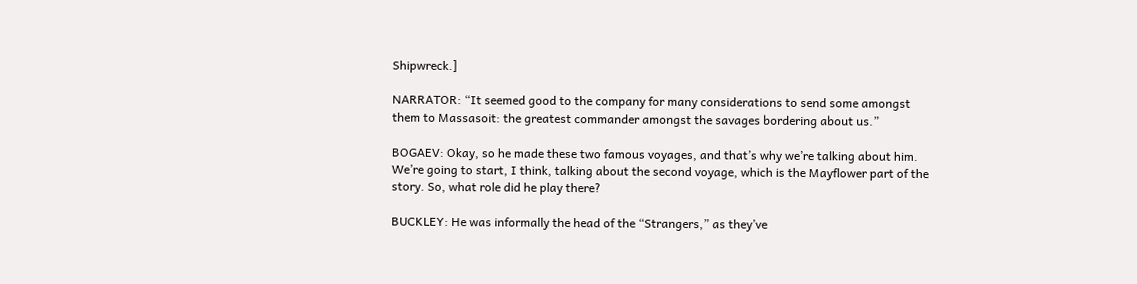Shipwreck.]

NARRATOR: “It seemed good to the company for many considerations to send some amongst them to Massasoit: the greatest commander amongst the savages bordering about us.”

BOGAEV: Okay, so he made these two famous voyages, and that’s why we’re talking about him. We’re going to start, I think, talking about the second voyage, which is the Mayflower part of the story. So, what role did he play there?

BUCKLEY: He was informally the head of the “Strangers,” as they’ve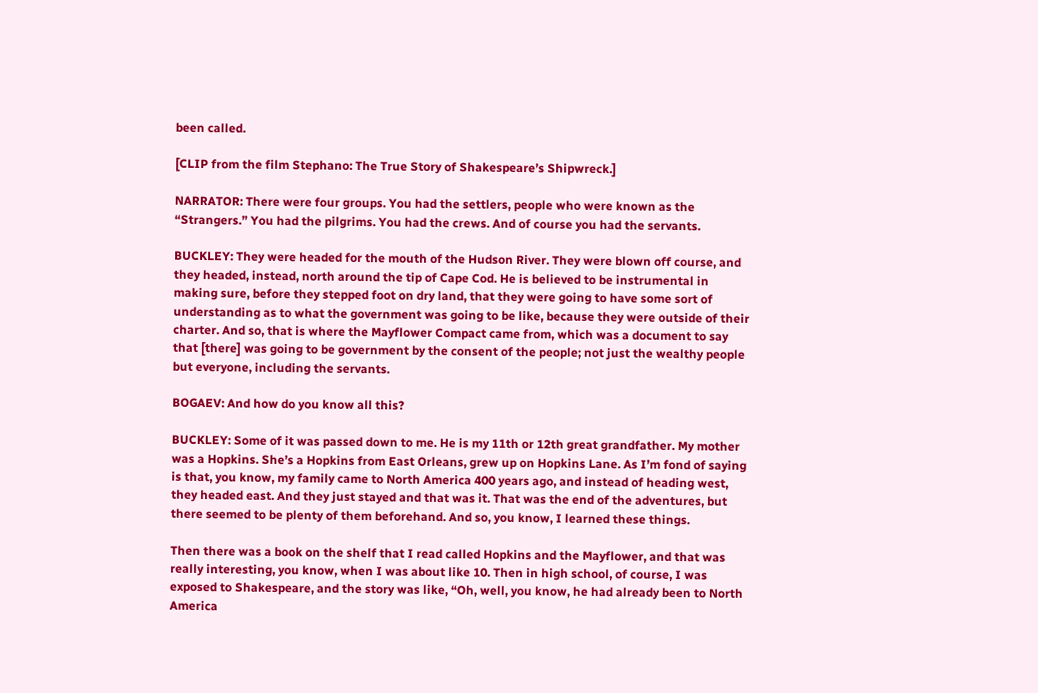been called.

[CLIP from the film Stephano: The True Story of Shakespeare’s Shipwreck.]

NARRATOR: There were four groups. You had the settlers, people who were known as the “Strangers.” You had the pilgrims. You had the crews. And of course you had the servants.

BUCKLEY: They were headed for the mouth of the Hudson River. They were blown off course, and they headed, instead, north around the tip of Cape Cod. He is believed to be instrumental in making sure, before they stepped foot on dry land, that they were going to have some sort of understanding as to what the government was going to be like, because they were outside of their charter. And so, that is where the Mayflower Compact came from, which was a document to say that [there] was going to be government by the consent of the people; not just the wealthy people but everyone, including the servants.

BOGAEV: And how do you know all this?

BUCKLEY: Some of it was passed down to me. He is my 11th or 12th great grandfather. My mother was a Hopkins. She’s a Hopkins from East Orleans, grew up on Hopkins Lane. As I’m fond of saying is that, you know, my family came to North America 400 years ago, and instead of heading west, they headed east. And they just stayed and that was it. That was the end of the adventures, but there seemed to be plenty of them beforehand. And so, you know, I learned these things.

Then there was a book on the shelf that I read called Hopkins and the Mayflower, and that was really interesting, you know, when I was about like 10. Then in high school, of course, I was exposed to Shakespeare, and the story was like, “Oh, well, you know, he had already been to North America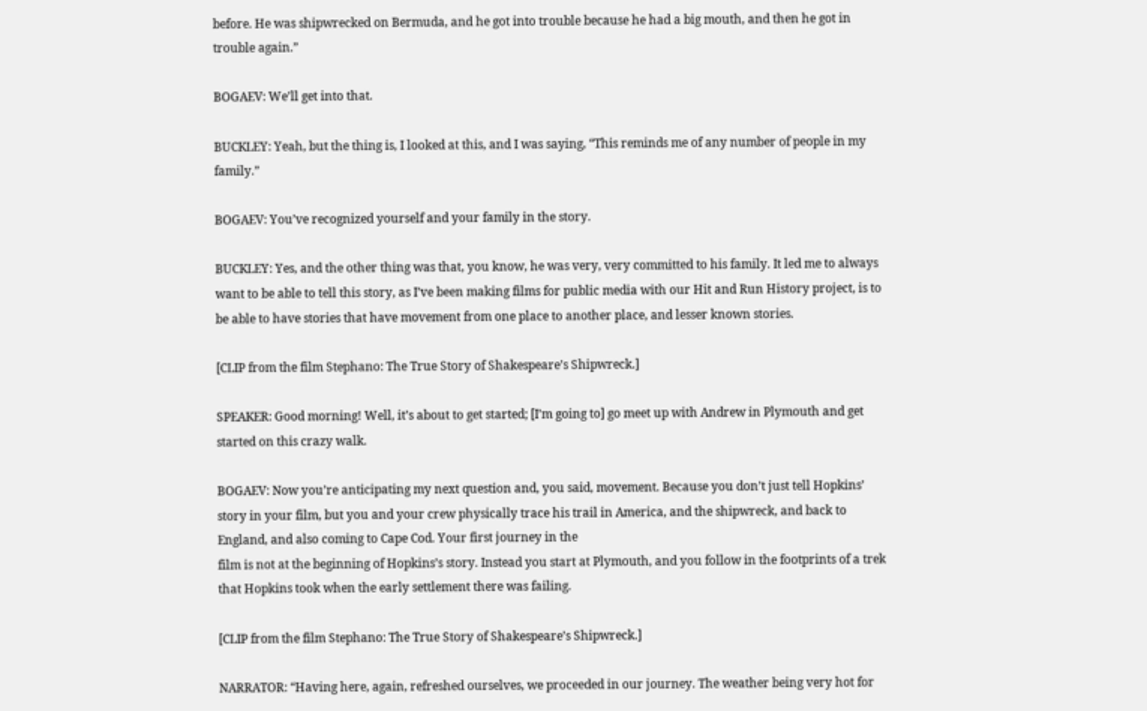before. He was shipwrecked on Bermuda, and he got into trouble because he had a big mouth, and then he got in trouble again.”

BOGAEV: We’ll get into that.

BUCKLEY: Yeah, but the thing is, I looked at this, and I was saying, “This reminds me of any number of people in my family.”

BOGAEV: You’ve recognized yourself and your family in the story.

BUCKLEY: Yes, and the other thing was that, you know, he was very, very committed to his family. It led me to always want to be able to tell this story, as I’ve been making films for public media with our Hit and Run History project, is to be able to have stories that have movement from one place to another place, and lesser known stories.

[CLIP from the film Stephano: The True Story of Shakespeare’s Shipwreck.]

SPEAKER: Good morning! Well, it’s about to get started; [I’m going to] go meet up with Andrew in Plymouth and get started on this crazy walk.

BOGAEV: Now you’re anticipating my next question and, you said, movement. Because you don’t just tell Hopkins’ story in your film, but you and your crew physically trace his trail in America, and the shipwreck, and back to England, and also coming to Cape Cod. Your first journey in the
film is not at the beginning of Hopkins’s story. Instead you start at Plymouth, and you follow in the footprints of a trek that Hopkins took when the early settlement there was failing.

[CLIP from the film Stephano: The True Story of Shakespeare’s Shipwreck.]

NARRATOR: “Having here, again, refreshed ourselves, we proceeded in our journey. The weather being very hot for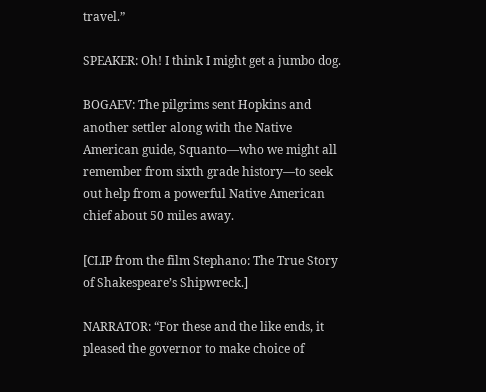travel.”

SPEAKER: Oh! I think I might get a jumbo dog.

BOGAEV: The pilgrims sent Hopkins and another settler along with the Native American guide, Squanto—who we might all remember from sixth grade history—to seek out help from a powerful Native American chief about 50 miles away.

[CLIP from the film Stephano: The True Story of Shakespeare’s Shipwreck.]

NARRATOR: “For these and the like ends, it pleased the governor to make choice of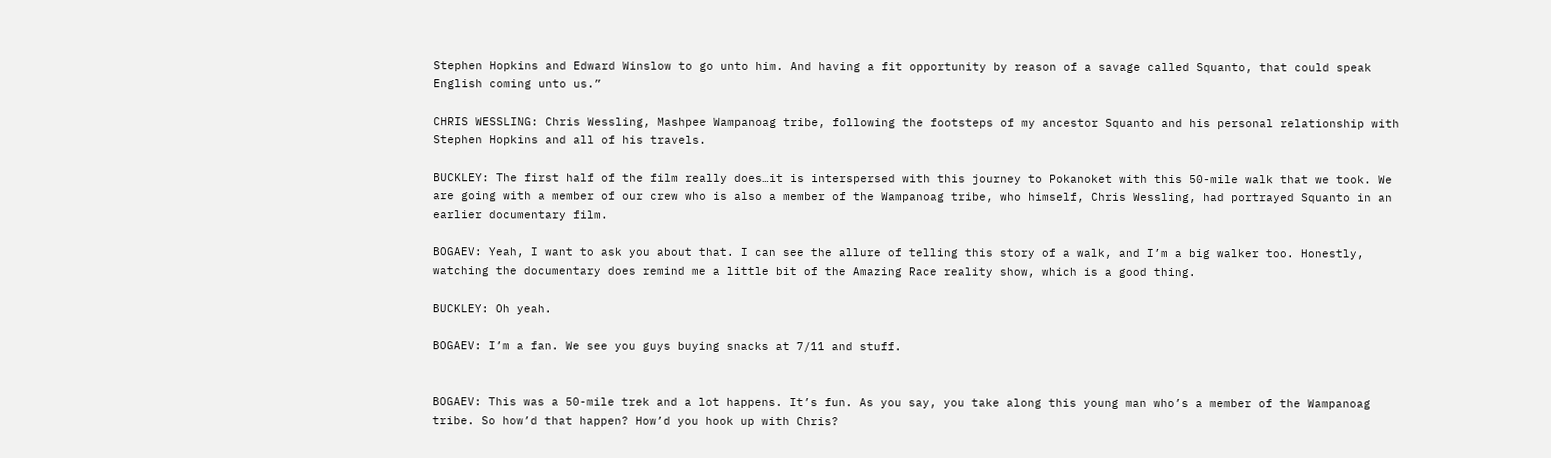Stephen Hopkins and Edward Winslow to go unto him. And having a fit opportunity by reason of a savage called Squanto, that could speak English coming unto us.”

CHRIS WESSLING: Chris Wessling, Mashpee Wampanoag tribe, following the footsteps of my ancestor Squanto and his personal relationship with Stephen Hopkins and all of his travels.

BUCKLEY: The first half of the film really does…it is interspersed with this journey to Pokanoket with this 50-mile walk that we took. We are going with a member of our crew who is also a member of the Wampanoag tribe, who himself, Chris Wessling, had portrayed Squanto in an earlier documentary film.

BOGAEV: Yeah, I want to ask you about that. I can see the allure of telling this story of a walk, and I’m a big walker too. Honestly, watching the documentary does remind me a little bit of the Amazing Race reality show, which is a good thing.

BUCKLEY: Oh yeah.

BOGAEV: I’m a fan. We see you guys buying snacks at 7/11 and stuff.


BOGAEV: This was a 50-mile trek and a lot happens. It’s fun. As you say, you take along this young man who’s a member of the Wampanoag tribe. So how’d that happen? How’d you hook up with Chris?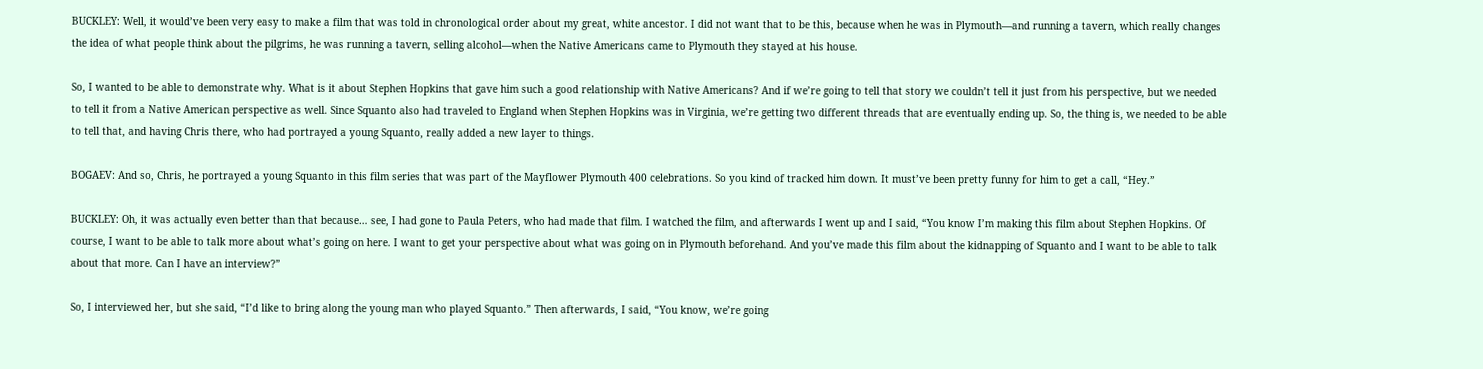BUCKLEY: Well, it would’ve been very easy to make a film that was told in chronological order about my great, white ancestor. I did not want that to be this, because when he was in Plymouth—and running a tavern, which really changes the idea of what people think about the pilgrims, he was running a tavern, selling alcohol—when the Native Americans came to Plymouth they stayed at his house.

So, I wanted to be able to demonstrate why. What is it about Stephen Hopkins that gave him such a good relationship with Native Americans? And if we’re going to tell that story we couldn’t tell it just from his perspective, but we needed to tell it from a Native American perspective as well. Since Squanto also had traveled to England when Stephen Hopkins was in Virginia, we’re getting two different threads that are eventually ending up. So, the thing is, we needed to be able to tell that, and having Chris there, who had portrayed a young Squanto, really added a new layer to things.

BOGAEV: And so, Chris, he portrayed a young Squanto in this film series that was part of the Mayflower Plymouth 400 celebrations. So you kind of tracked him down. It must’ve been pretty funny for him to get a call, “Hey.”

BUCKLEY: Oh, it was actually even better than that because… see, I had gone to Paula Peters, who had made that film. I watched the film, and afterwards I went up and I said, “You know I’m making this film about Stephen Hopkins. Of course, I want to be able to talk more about what’s going on here. I want to get your perspective about what was going on in Plymouth beforehand. And you’ve made this film about the kidnapping of Squanto and I want to be able to talk about that more. Can I have an interview?”

So, I interviewed her, but she said, “I’d like to bring along the young man who played Squanto.” Then afterwards, I said, “You know, we’re going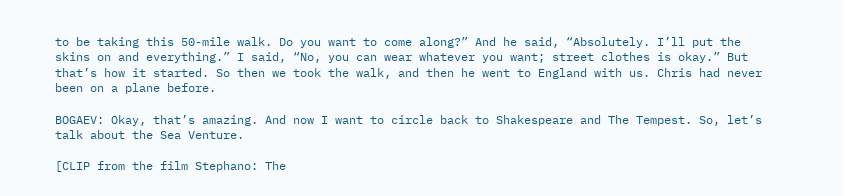to be taking this 50-mile walk. Do you want to come along?” And he said, “Absolutely. I’ll put the skins on and everything.” I said, “No, you can wear whatever you want; street clothes is okay.” But that’s how it started. So then we took the walk, and then he went to England with us. Chris had never been on a plane before.

BOGAEV: Okay, that’s amazing. And now I want to circle back to Shakespeare and The Tempest. So, let’s talk about the Sea Venture.

[CLIP from the film Stephano: The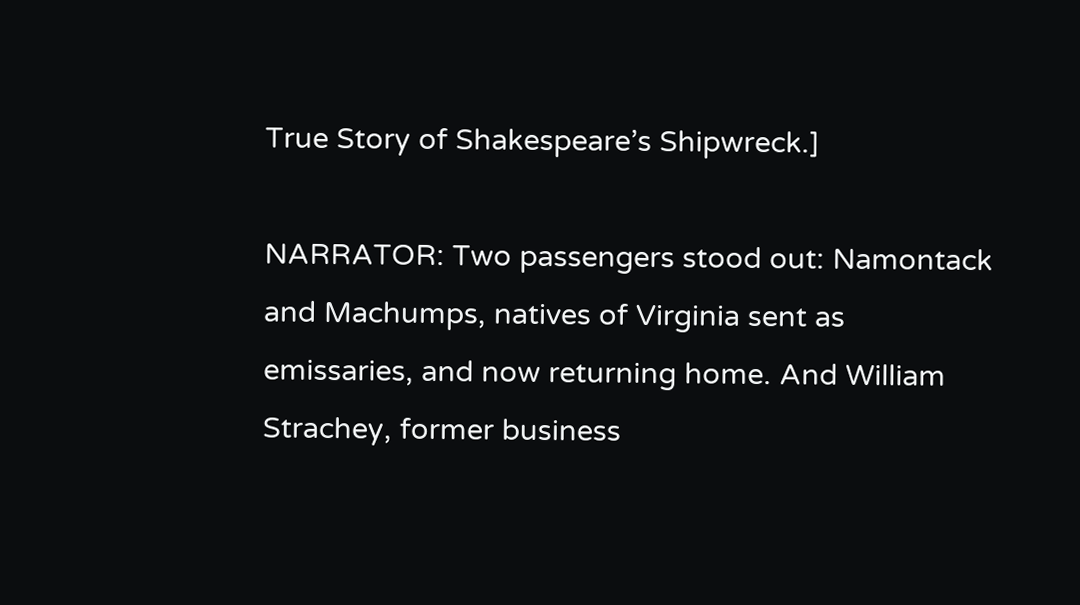True Story of Shakespeare’s Shipwreck.]

NARRATOR: Two passengers stood out: Namontack and Machumps, natives of Virginia sent as emissaries, and now returning home. And William Strachey, former business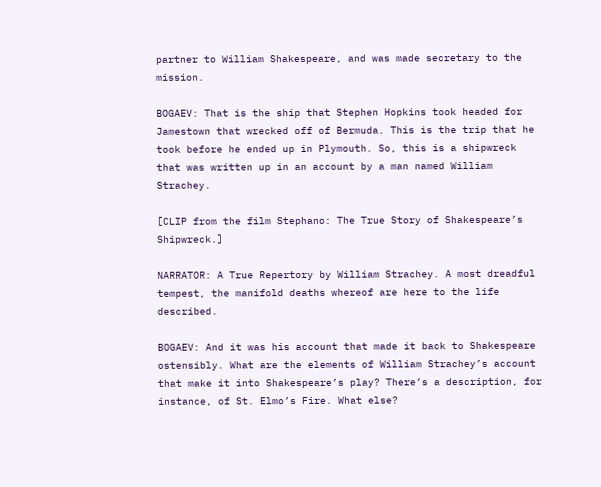partner to William Shakespeare, and was made secretary to the mission.

BOGAEV: That is the ship that Stephen Hopkins took headed for Jamestown that wrecked off of Bermuda. This is the trip that he took before he ended up in Plymouth. So, this is a shipwreck that was written up in an account by a man named William Strachey.

[CLIP from the film Stephano: The True Story of Shakespeare’s Shipwreck.]

NARRATOR: A True Repertory by William Strachey. A most dreadful tempest, the manifold deaths whereof are here to the life described.

BOGAEV: And it was his account that made it back to Shakespeare ostensibly. What are the elements of William Strachey’s account that make it into Shakespeare’s play? There’s a description, for instance, of St. Elmo’s Fire. What else?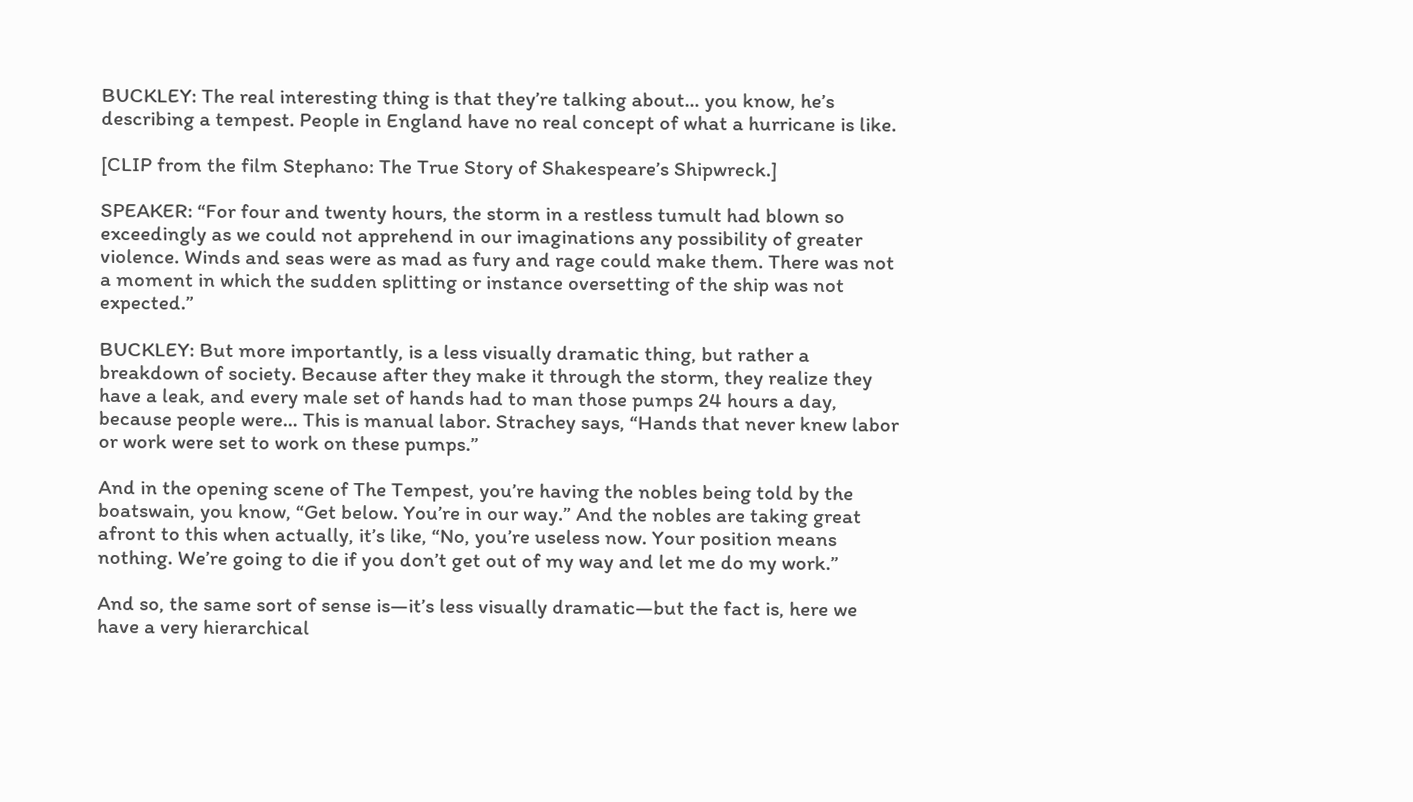BUCKLEY: The real interesting thing is that they’re talking about… you know, he’s describing a tempest. People in England have no real concept of what a hurricane is like.

[CLIP from the film Stephano: The True Story of Shakespeare’s Shipwreck.]

SPEAKER: “For four and twenty hours, the storm in a restless tumult had blown so exceedingly as we could not apprehend in our imaginations any possibility of greater violence. Winds and seas were as mad as fury and rage could make them. There was not a moment in which the sudden splitting or instance oversetting of the ship was not expected.”

BUCKLEY: But more importantly, is a less visually dramatic thing, but rather a breakdown of society. Because after they make it through the storm, they realize they have a leak, and every male set of hands had to man those pumps 24 hours a day, because people were… This is manual labor. Strachey says, “Hands that never knew labor or work were set to work on these pumps.”

And in the opening scene of The Tempest, you’re having the nobles being told by the boatswain, you know, “Get below. You’re in our way.” And the nobles are taking great afront to this when actually, it’s like, “No, you’re useless now. Your position means nothing. We’re going to die if you don’t get out of my way and let me do my work.”

And so, the same sort of sense is—it’s less visually dramatic—but the fact is, here we have a very hierarchical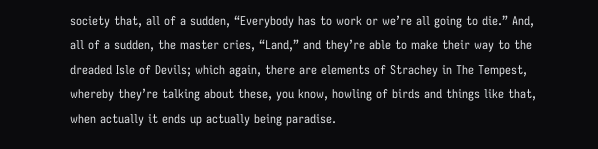society that, all of a sudden, “Everybody has to work or we’re all going to die.” And, all of a sudden, the master cries, “Land,” and they’re able to make their way to the dreaded Isle of Devils; which again, there are elements of Strachey in The Tempest, whereby they’re talking about these, you know, howling of birds and things like that, when actually it ends up actually being paradise.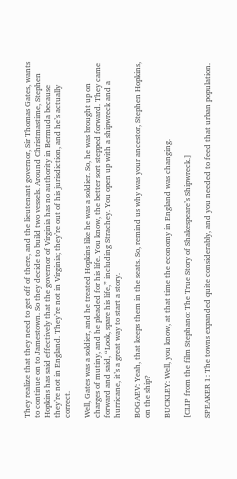They realize that they need to get off of there, and the lieutenant governor, Sir Thomas Gates, wants to continue on to Jamestown. So they decide to build two vessels. Around Christmastime, Stephen Hopkins has said effectively that the governor of Virginia has no authority in Bermuda because they’re not in England. They’re not in Virginia; they’re out of his jurisdiction, and he’s actually correct.

Well, Gates was a soldier, and he treated Hopkins like he was a soldier. So, he was brought up on charges of mutiny, and he pleaded for his life. You know, the better sort stepped forward. They came forward and said, “Look, spare his life,” including Strachey. You open up with a shipwreck and a hurricane, it’s a great way to start a story.

BOGAEV: Yeah, that keeps them in the seats. So, remind us why was your ancestor, Stephen Hopkins, on the ship?

BUCKLEY: Well, you know, at that time the economy in England was changing.

[CLIP from the film Stephano: The True Story of Shakespeare’s Shipwreck.]

SPEAKER 1: The towns expanded quite considerably, and you needed to feed that urban population.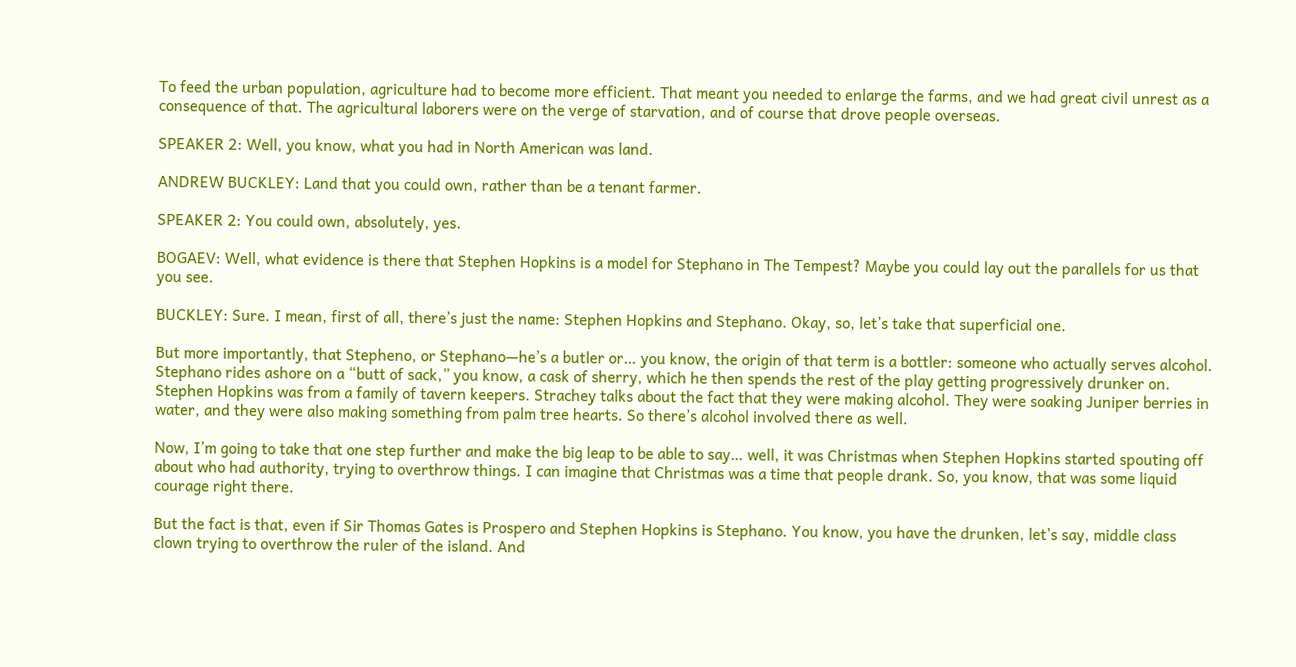To feed the urban population, agriculture had to become more efficient. That meant you needed to enlarge the farms, and we had great civil unrest as a consequence of that. The agricultural laborers were on the verge of starvation, and of course that drove people overseas.

SPEAKER 2: Well, you know, what you had in North American was land.

ANDREW BUCKLEY: Land that you could own, rather than be a tenant farmer.

SPEAKER 2: You could own, absolutely, yes.

BOGAEV: Well, what evidence is there that Stephen Hopkins is a model for Stephano in The Tempest? Maybe you could lay out the parallels for us that you see.

BUCKLEY: Sure. I mean, first of all, there’s just the name: Stephen Hopkins and Stephano. Okay, so, let’s take that superficial one.

But more importantly, that Stepheno, or Stephano—he’s a butler or… you know, the origin of that term is a bottler: someone who actually serves alcohol. Stephano rides ashore on a “butt of sack,” you know, a cask of sherry, which he then spends the rest of the play getting progressively drunker on. Stephen Hopkins was from a family of tavern keepers. Strachey talks about the fact that they were making alcohol. They were soaking Juniper berries in water, and they were also making something from palm tree hearts. So there’s alcohol involved there as well.

Now, I’m going to take that one step further and make the big leap to be able to say… well, it was Christmas when Stephen Hopkins started spouting off about who had authority, trying to overthrow things. I can imagine that Christmas was a time that people drank. So, you know, that was some liquid courage right there.

But the fact is that, even if Sir Thomas Gates is Prospero and Stephen Hopkins is Stephano. You know, you have the drunken, let’s say, middle class clown trying to overthrow the ruler of the island. And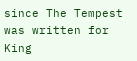since The Tempest was written for King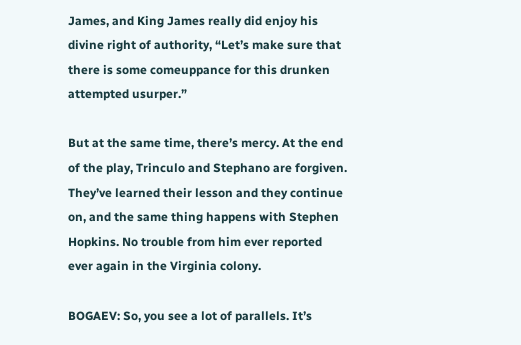James, and King James really did enjoy his divine right of authority, “Let’s make sure that there is some comeuppance for this drunken attempted usurper.”

But at the same time, there’s mercy. At the end of the play, Trinculo and Stephano are forgiven. They’ve learned their lesson and they continue on, and the same thing happens with Stephen Hopkins. No trouble from him ever reported ever again in the Virginia colony.

BOGAEV: So, you see a lot of parallels. It’s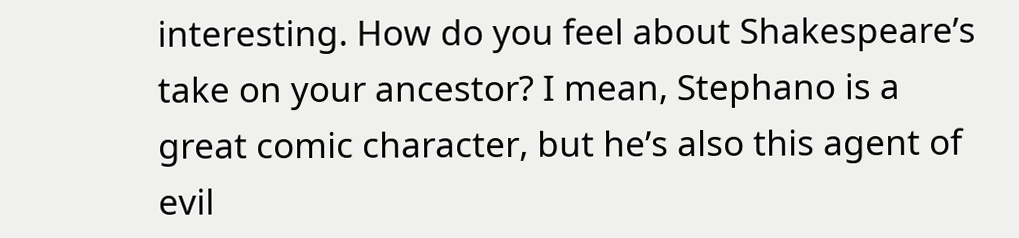interesting. How do you feel about Shakespeare’s take on your ancestor? I mean, Stephano is a great comic character, but he’s also this agent of evil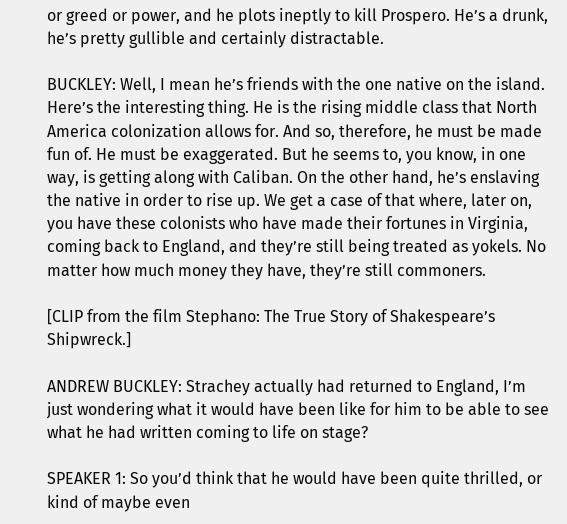or greed or power, and he plots ineptly to kill Prospero. He’s a drunk, he’s pretty gullible and certainly distractable.

BUCKLEY: Well, I mean he’s friends with the one native on the island. Here’s the interesting thing. He is the rising middle class that North America colonization allows for. And so, therefore, he must be made fun of. He must be exaggerated. But he seems to, you know, in one way, is getting along with Caliban. On the other hand, he’s enslaving the native in order to rise up. We get a case of that where, later on, you have these colonists who have made their fortunes in Virginia, coming back to England, and they’re still being treated as yokels. No matter how much money they have, they’re still commoners.

[CLIP from the film Stephano: The True Story of Shakespeare’s Shipwreck.]

ANDREW BUCKLEY: Strachey actually had returned to England, I’m just wondering what it would have been like for him to be able to see what he had written coming to life on stage?

SPEAKER 1: So you’d think that he would have been quite thrilled, or kind of maybe even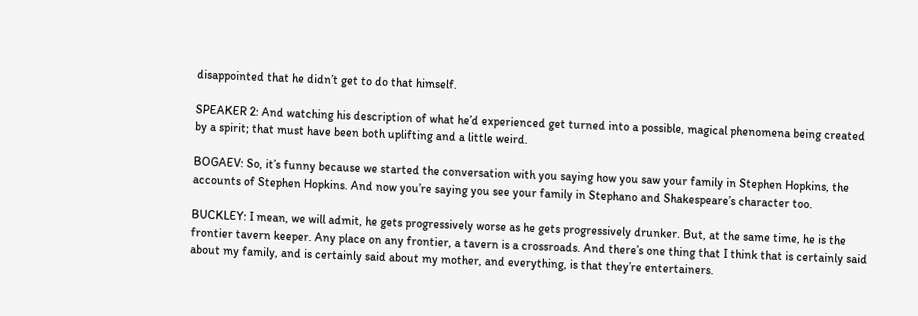disappointed that he didn’t get to do that himself.

SPEAKER 2: And watching his description of what he’d experienced get turned into a possible, magical phenomena being created by a spirit; that must have been both uplifting and a little weird.

BOGAEV: So, it’s funny because we started the conversation with you saying how you saw your family in Stephen Hopkins, the accounts of Stephen Hopkins. And now you’re saying you see your family in Stephano and Shakespeare’s character too.

BUCKLEY: I mean, we will admit, he gets progressively worse as he gets progressively drunker. But, at the same time, he is the frontier tavern keeper. Any place on any frontier, a tavern is a crossroads. And there’s one thing that I think that is certainly said about my family, and is certainly said about my mother, and everything, is that they’re entertainers.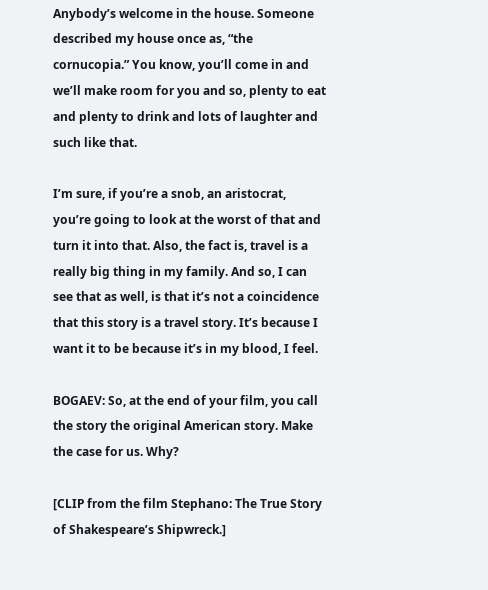Anybody’s welcome in the house. Someone described my house once as, “the cornucopia.” You know, you’ll come in and we’ll make room for you and so, plenty to eat and plenty to drink and lots of laughter and such like that.

I’m sure, if you’re a snob, an aristocrat, you’re going to look at the worst of that and turn it into that. Also, the fact is, travel is a really big thing in my family. And so, I can see that as well, is that it’s not a coincidence that this story is a travel story. It’s because I want it to be because it’s in my blood, I feel.

BOGAEV: So, at the end of your film, you call the story the original American story. Make the case for us. Why?

[CLIP from the film Stephano: The True Story of Shakespeare’s Shipwreck.]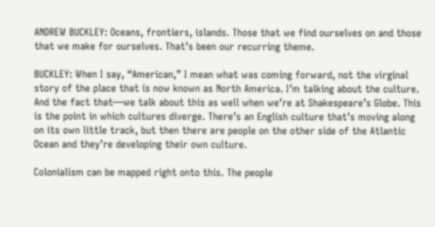ANDREW BUCKLEY: Oceans, frontiers, islands. Those that we find ourselves on and those that we make for ourselves. That’s been our recurring theme.

BUCKLEY: When I say, “American,” I mean what was coming forward, not the virginal story of the place that is now known as North America. I’m talking about the culture. And the fact that—we talk about this as well when we’re at Shakespeare’s Globe. This is the point in which cultures diverge. There’s an English culture that’s moving along on its own little track, but then there are people on the other side of the Atlantic Ocean and they’re developing their own culture.

Colonialism can be mapped right onto this. The people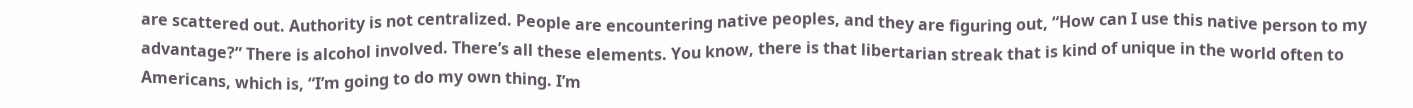are scattered out. Authority is not centralized. People are encountering native peoples, and they are figuring out, “How can I use this native person to my advantage?” There is alcohol involved. There’s all these elements. You know, there is that libertarian streak that is kind of unique in the world often to Americans, which is, “I’m going to do my own thing. I’m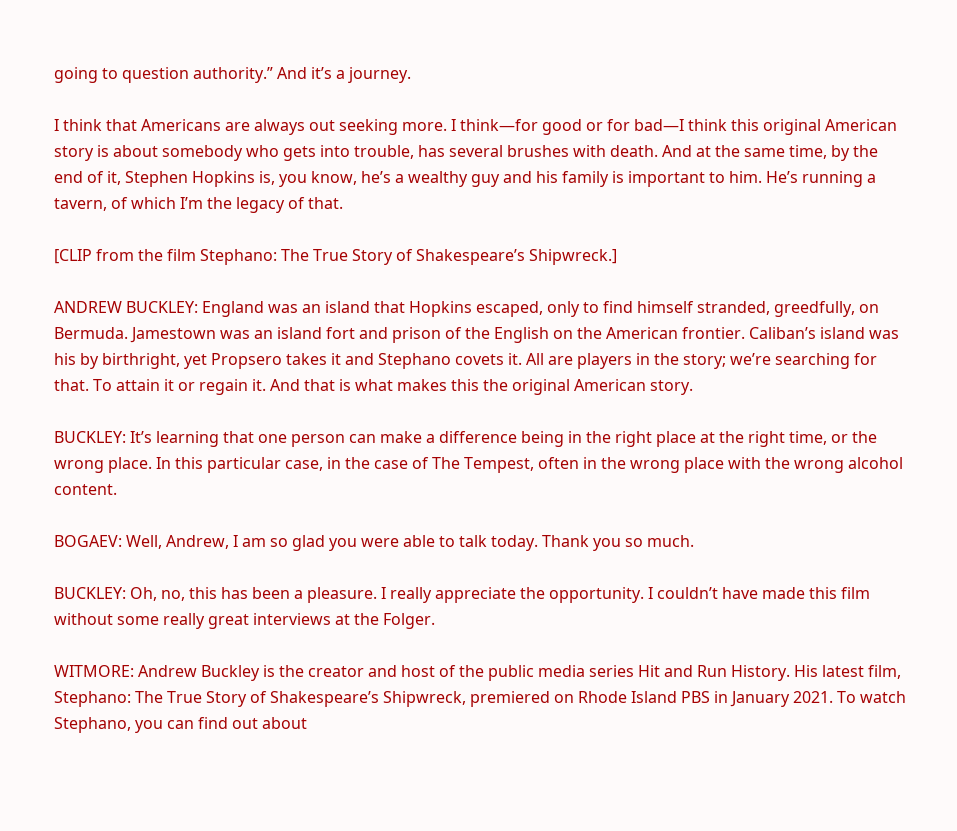going to question authority.” And it’s a journey.

I think that Americans are always out seeking more. I think—for good or for bad—I think this original American story is about somebody who gets into trouble, has several brushes with death. And at the same time, by the end of it, Stephen Hopkins is, you know, he’s a wealthy guy and his family is important to him. He’s running a tavern, of which I’m the legacy of that.

[CLIP from the film Stephano: The True Story of Shakespeare’s Shipwreck.]

ANDREW BUCKLEY: England was an island that Hopkins escaped, only to find himself stranded, greedfully, on Bermuda. Jamestown was an island fort and prison of the English on the American frontier. Caliban’s island was his by birthright, yet Propsero takes it and Stephano covets it. All are players in the story; we’re searching for that. To attain it or regain it. And that is what makes this the original American story.

BUCKLEY: It’s learning that one person can make a difference being in the right place at the right time, or the wrong place. In this particular case, in the case of The Tempest, often in the wrong place with the wrong alcohol content.

BOGAEV: Well, Andrew, I am so glad you were able to talk today. Thank you so much.

BUCKLEY: Oh, no, this has been a pleasure. I really appreciate the opportunity. I couldn’t have made this film without some really great interviews at the Folger.

WITMORE: Andrew Buckley is the creator and host of the public media series Hit and Run History. His latest film, Stephano: The True Story of Shakespeare’s Shipwreck, premiered on Rhode Island PBS in January 2021. To watch Stephano, you can find out about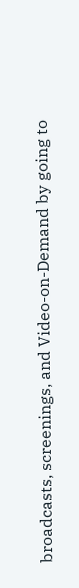broadcasts, screenings, and Video-on-Demand by going to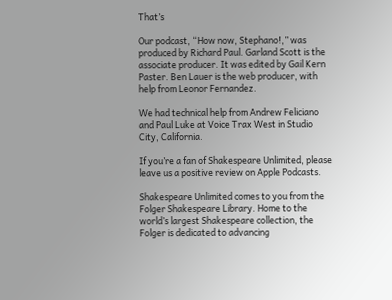That’s

Our podcast, “How now, Stephano!,” was produced by Richard Paul. Garland Scott is the associate producer. It was edited by Gail Kern Paster. Ben Lauer is the web producer, with help from Leonor Fernandez.

We had technical help from Andrew Feliciano and Paul Luke at Voice Trax West in Studio City, California.

If you’re a fan of Shakespeare Unlimited, please leave us a positive review on Apple Podcasts.

Shakespeare Unlimited comes to you from the Folger Shakespeare Library. Home to the world’s largest Shakespeare collection, the Folger is dedicated to advancing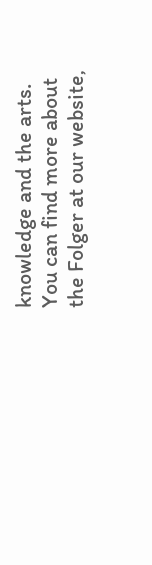knowledge and the arts. You can find more about the Folger at our website,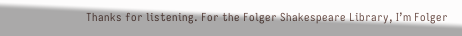Thanks for listening. For the Folger Shakespeare Library, I’m Folger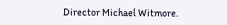Director Michael Witmore.